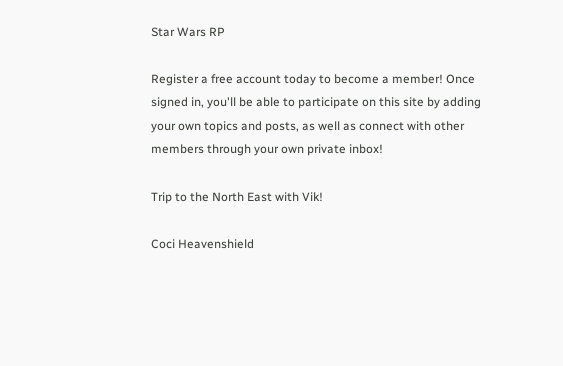Star Wars RP

Register a free account today to become a member! Once signed in, you'll be able to participate on this site by adding your own topics and posts, as well as connect with other members through your own private inbox!

Trip to the North East with Vik!

Coci Heavenshield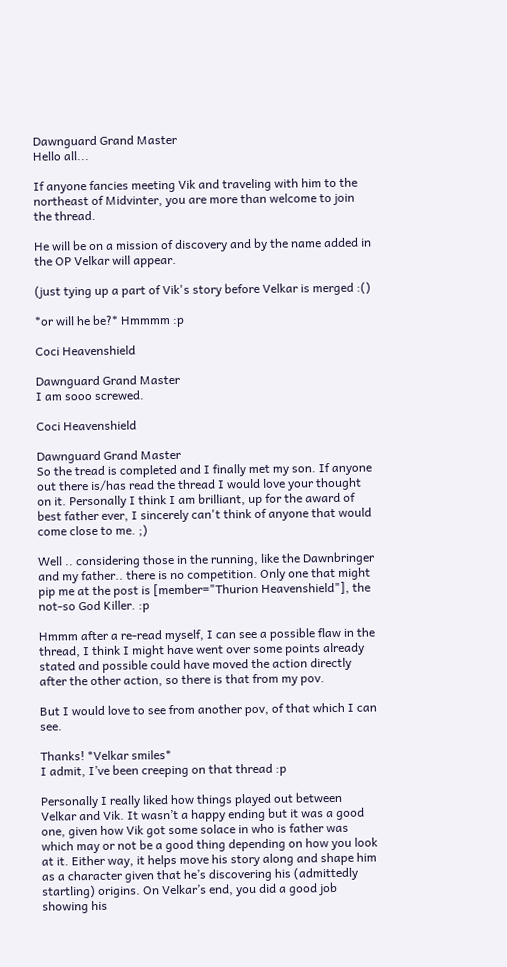Dawnguard Grand Master
Hello all...

If anyone fancies meeting Vik and traveling with him to the northeast of Midvinter, you are more than welcome to join the thread.

He will be on a mission of discovery and by the name added in the OP Velkar will appear.

(just tying up a part of Vik's story before Velkar is merged :()

*or will he be?* Hmmmm :p

Coci Heavenshield

Dawnguard Grand Master
I am sooo screwed.

Coci Heavenshield

Dawnguard Grand Master
So the tread is completed and I finally met my son. If anyone out there is/has read the thread I would love your thought on it. Personally I think I am brilliant, up for the award of best father ever, I sincerely can't think of anyone that would come close to me. ;)

Well .. considering those in the running, like the Dawnbringer and my father.. there is no competition. Only one that might pip me at the post is [member="Thurion Heavenshield"], the not-so God Killer. :p

Hmmm after a re-read myself, I can see a possible flaw in the thread, I think I might have went over some points already stated and possible could have moved the action directly after the other action, so there is that from my pov.

But I would love to see from another pov, of that which I can see.

Thanks! *Velkar smiles*
I admit, I’ve been creeping on that thread :p

Personally I really liked how things played out between Velkar and Vik. It wasn’t a happy ending but it was a good one, given how Vik got some solace in who is father was which may or not be a good thing depending on how you look at it. Either way, it helps move his story along and shape him as a character given that he’s discovering his (admittedly startling) origins. On Velkar’s end, you did a good job showing his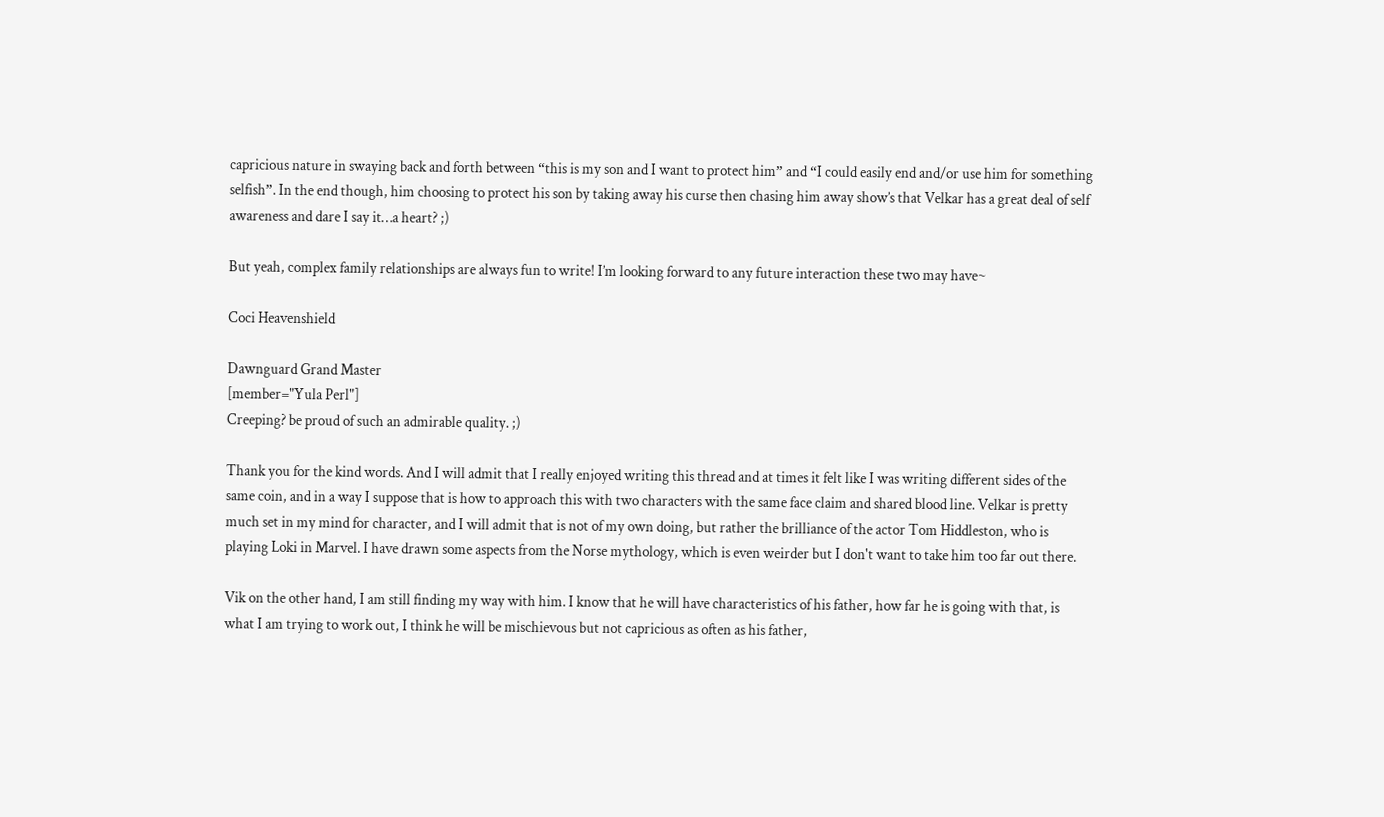capricious nature in swaying back and forth between “this is my son and I want to protect him” and “I could easily end and/or use him for something selfish”. In the end though, him choosing to protect his son by taking away his curse then chasing him away show’s that Velkar has a great deal of self awareness and dare I say it…a heart? ;)

But yeah, complex family relationships are always fun to write! I’m looking forward to any future interaction these two may have~

Coci Heavenshield

Dawnguard Grand Master
[member="Yula Perl"]
Creeping? be proud of such an admirable quality. ;)

Thank you for the kind words. And I will admit that I really enjoyed writing this thread and at times it felt like I was writing different sides of the same coin, and in a way I suppose that is how to approach this with two characters with the same face claim and shared blood line. Velkar is pretty much set in my mind for character, and I will admit that is not of my own doing, but rather the brilliance of the actor Tom Hiddleston, who is playing Loki in Marvel. I have drawn some aspects from the Norse mythology, which is even weirder but I don't want to take him too far out there.

Vik on the other hand, I am still finding my way with him. I know that he will have characteristics of his father, how far he is going with that, is what I am trying to work out, I think he will be mischievous but not capricious as often as his father,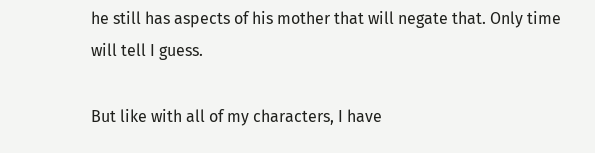he still has aspects of his mother that will negate that. Only time will tell I guess.

But like with all of my characters, I have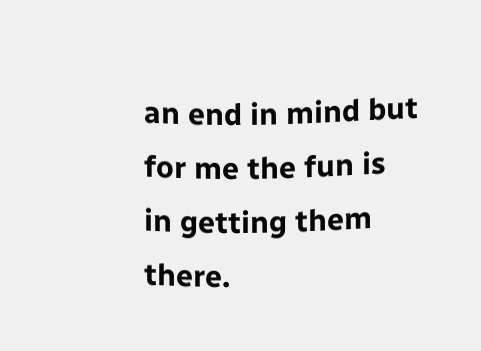an end in mind but for me the fun is in getting them there.